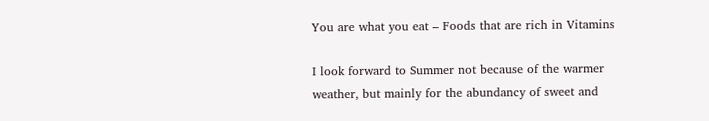You are what you eat – Foods that are rich in Vitamins

I look forward to Summer not because of the warmer weather, but mainly for the abundancy of sweet and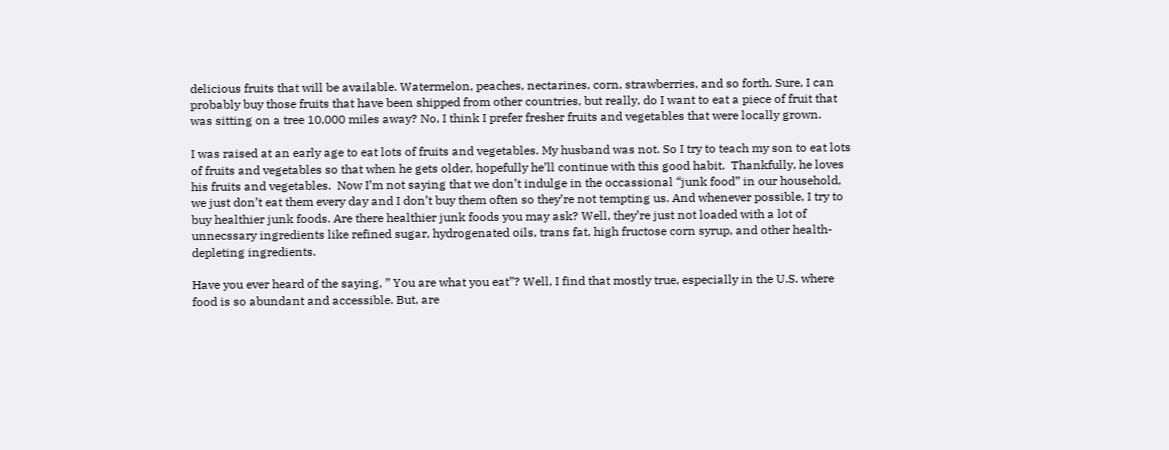delicious fruits that will be available. Watermelon, peaches, nectarines, corn, strawberries, and so forth. Sure, I can probably buy those fruits that have been shipped from other countries, but really, do I want to eat a piece of fruit that was sitting on a tree 10,000 miles away? No, I think I prefer fresher fruits and vegetables that were locally grown.

I was raised at an early age to eat lots of fruits and vegetables. My husband was not. So I try to teach my son to eat lots of fruits and vegetables so that when he gets older, hopefully he’ll continue with this good habit.  Thankfully, he loves his fruits and vegetables.  Now I’m not saying that we don’t indulge in the occassional “junk food” in our household, we just don’t eat them every day and I don’t buy them often so they’re not tempting us. And whenever possible, I try to buy healthier junk foods. Are there healthier junk foods you may ask? Well, they’re just not loaded with a lot of unnecssary ingredients like refined sugar, hydrogenated oils, trans fat, high fructose corn syrup, and other health-depleting ingredients.

Have you ever heard of the saying, ” You are what you eat”? Well, I find that mostly true, especially in the U.S. where food is so abundant and accessible. But, are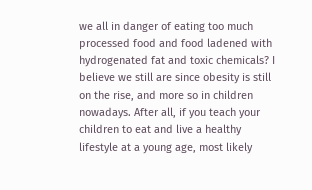we all in danger of eating too much processed food and food ladened with hydrogenated fat and toxic chemicals? I believe we still are since obesity is still on the rise, and more so in children nowadays. After all, if you teach your children to eat and live a healthy lifestyle at a young age, most likely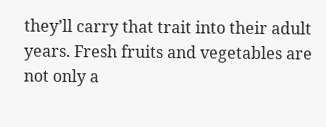they’ll carry that trait into their adult years. Fresh fruits and vegetables are not only a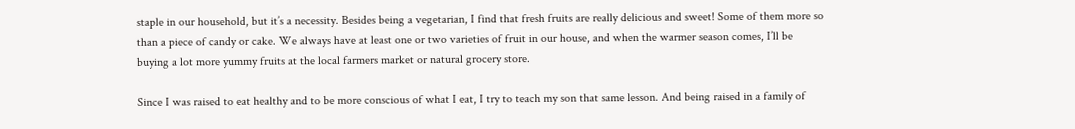staple in our household, but it’s a necessity. Besides being a vegetarian, I find that fresh fruits are really delicious and sweet! Some of them more so than a piece of candy or cake. We always have at least one or two varieties of fruit in our house, and when the warmer season comes, I’ll be buying a lot more yummy fruits at the local farmers market or natural grocery store.

Since I was raised to eat healthy and to be more conscious of what I eat, I try to teach my son that same lesson. And being raised in a family of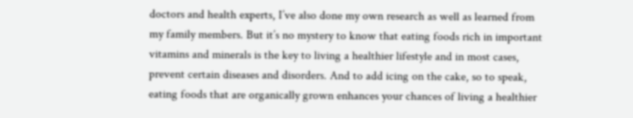doctors and health experts, I’ve also done my own research as well as learned from my family members. But it’s no mystery to know that eating foods rich in important vitamins and minerals is the key to living a healthier lifestyle and in most cases, prevent certain diseases and disorders. And to add icing on the cake, so to speak, eating foods that are organically grown enhances your chances of living a healthier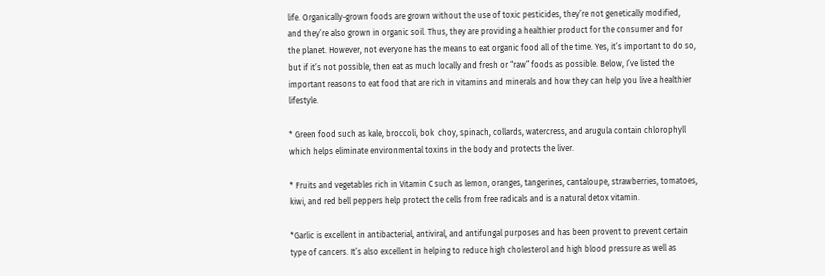life. Organically-grown foods are grown without the use of toxic pesticides, they’re not genetically modified, and they’re also grown in organic soil. Thus, they are providing a healthier product for the consumer and for the planet. However, not everyone has the means to eat organic food all of the time. Yes, it’s important to do so, but if it’s not possible, then eat as much locally and fresh or “raw” foods as possible. Below, I’ve listed the important reasons to eat food that are rich in vitamins and minerals and how they can help you live a healthier lifestyle.

* Green food such as kale, broccoli, bok  choy, spinach, collards, watercress, and arugula contain chlorophyll which helps eliminate environmental toxins in the body and protects the liver.

* Fruits and vegetables rich in Vitamin C such as lemon, oranges, tangerines, cantaloupe, strawberries, tomatoes, kiwi, and red bell peppers help protect the cells from free radicals and is a natural detox vitamin.

*Garlic is excellent in antibacterial, antiviral, and antifungal purposes and has been provent to prevent certain type of cancers. It’s also excellent in helping to reduce high cholesterol and high blood pressure as well as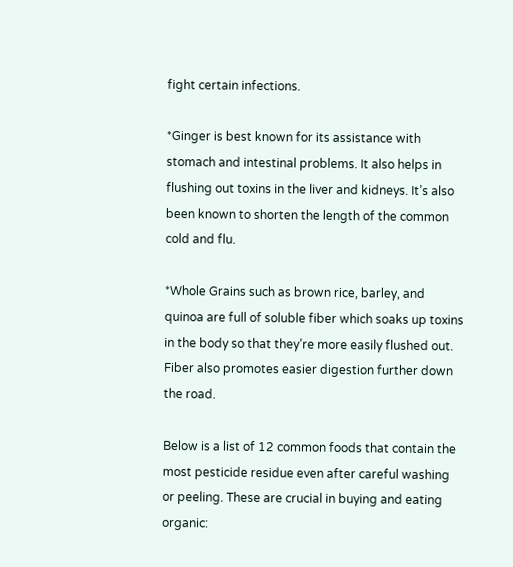fight certain infections.

*Ginger is best known for its assistance with stomach and intestinal problems. It also helps in flushing out toxins in the liver and kidneys. It’s also been known to shorten the length of the common cold and flu.

*Whole Grains such as brown rice, barley, and quinoa are full of soluble fiber which soaks up toxins in the body so that they’re more easily flushed out. Fiber also promotes easier digestion further down the road.

Below is a list of 12 common foods that contain the most pesticide residue even after careful washing or peeling. These are crucial in buying and eating organic: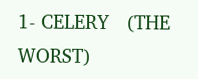1- CELERY   (THE WORST)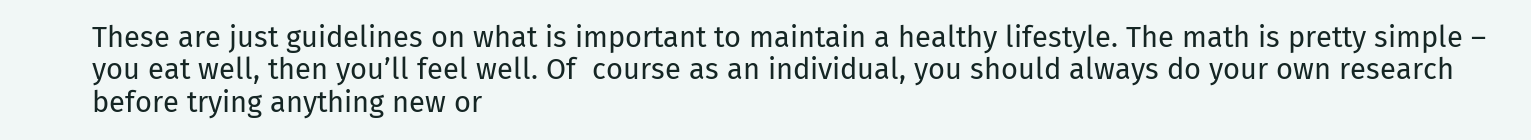These are just guidelines on what is important to maintain a healthy lifestyle. The math is pretty simple – you eat well, then you’ll feel well. Of  course as an individual, you should always do your own research before trying anything new or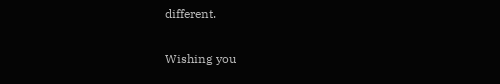different.

Wishing you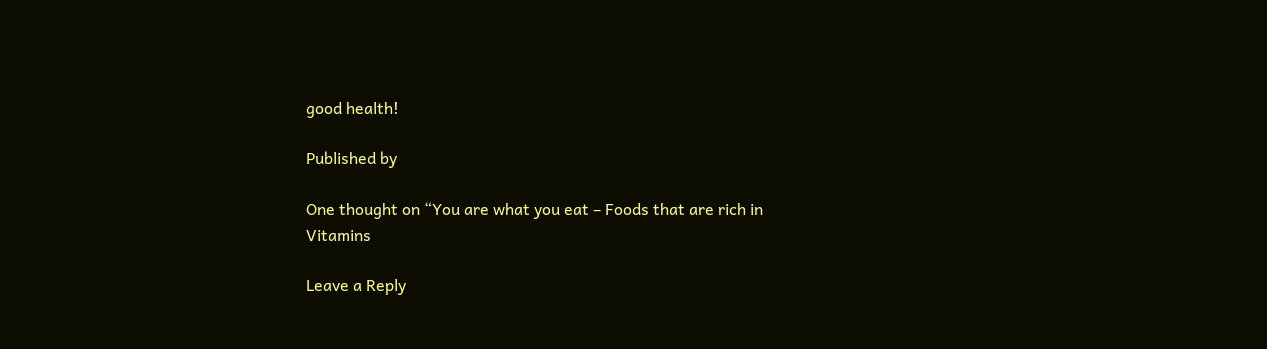good health!

Published by

One thought on “You are what you eat – Foods that are rich in Vitamins

Leave a Reply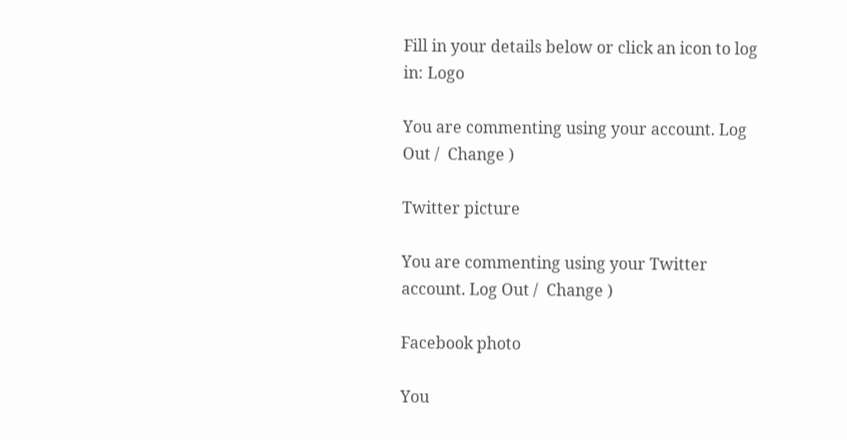Fill in your details below or click an icon to log in: Logo

You are commenting using your account. Log Out /  Change )

Twitter picture

You are commenting using your Twitter account. Log Out /  Change )

Facebook photo

You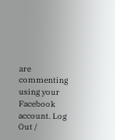are commenting using your Facebook account. Log Out /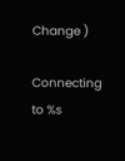Change )

Connecting to %s